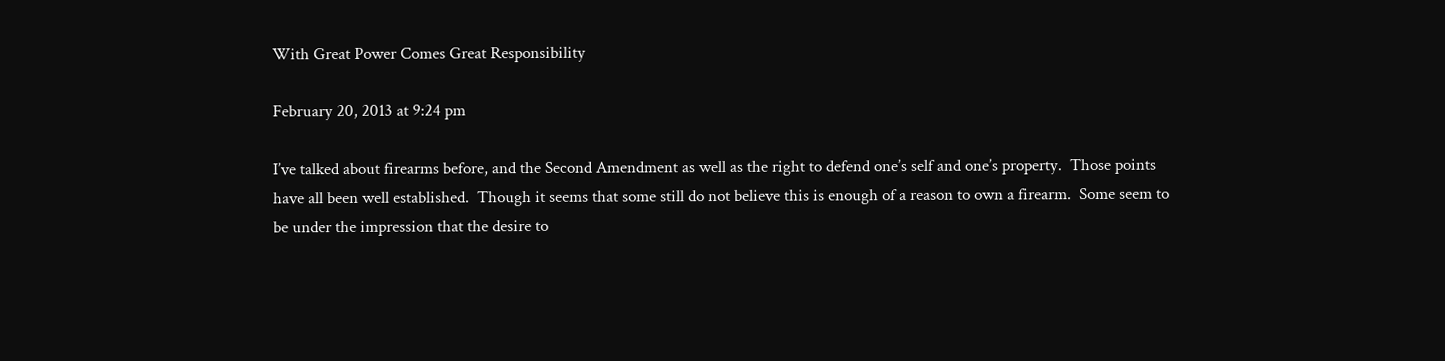With Great Power Comes Great Responsibility

February 20, 2013 at 9:24 pm

I’ve talked about firearms before, and the Second Amendment as well as the right to defend one’s self and one’s property.  Those points have all been well established.  Though it seems that some still do not believe this is enough of a reason to own a firearm.  Some seem to be under the impression that the desire to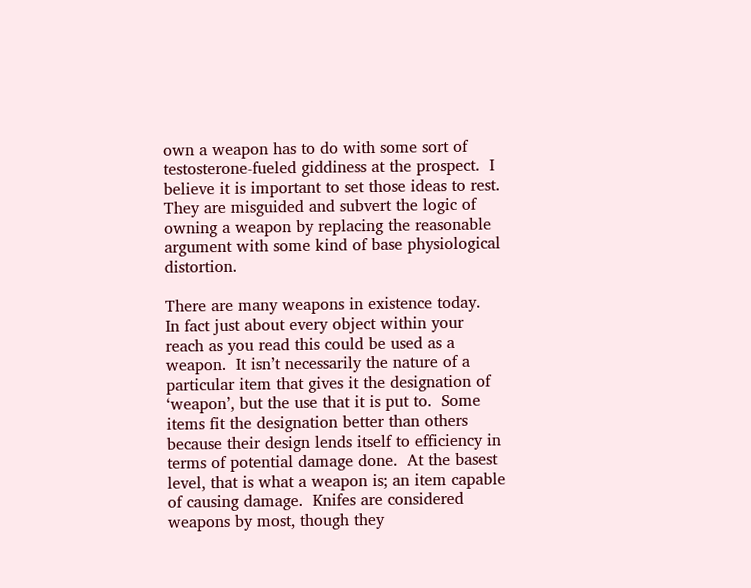own a weapon has to do with some sort of testosterone-fueled giddiness at the prospect.  I believe it is important to set those ideas to rest.  They are misguided and subvert the logic of owning a weapon by replacing the reasonable argument with some kind of base physiological distortion.

There are many weapons in existence today.  In fact just about every object within your reach as you read this could be used as a weapon.  It isn’t necessarily the nature of a particular item that gives it the designation of ‘weapon’, but the use that it is put to.  Some items fit the designation better than others because their design lends itself to efficiency in terms of potential damage done.  At the basest level, that is what a weapon is; an item capable of causing damage.  Knifes are considered weapons by most, though they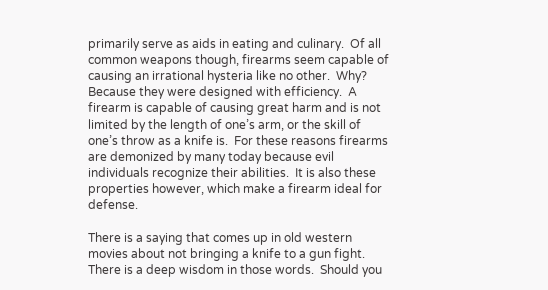primarily serve as aids in eating and culinary.  Of all common weapons though, firearms seem capable of causing an irrational hysteria like no other.  Why?  Because they were designed with efficiency.  A firearm is capable of causing great harm and is not limited by the length of one’s arm, or the skill of one’s throw as a knife is.  For these reasons firearms are demonized by many today because evil individuals recognize their abilities.  It is also these properties however, which make a firearm ideal for defense.

There is a saying that comes up in old western movies about not bringing a knife to a gun fight.  There is a deep wisdom in those words.  Should you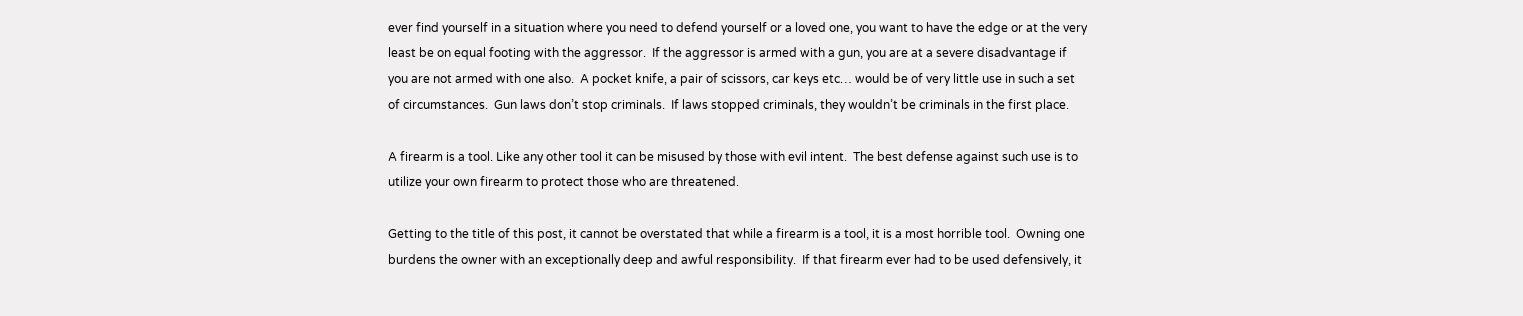ever find yourself in a situation where you need to defend yourself or a loved one, you want to have the edge or at the very least be on equal footing with the aggressor.  If the aggressor is armed with a gun, you are at a severe disadvantage if you are not armed with one also.  A pocket knife, a pair of scissors, car keys etc… would be of very little use in such a set of circumstances.  Gun laws don’t stop criminals.  If laws stopped criminals, they wouldn’t be criminals in the first place.

A firearm is a tool. Like any other tool it can be misused by those with evil intent.  The best defense against such use is to utilize your own firearm to protect those who are threatened.

Getting to the title of this post, it cannot be overstated that while a firearm is a tool, it is a most horrible tool.  Owning one burdens the owner with an exceptionally deep and awful responsibility.  If that firearm ever had to be used defensively, it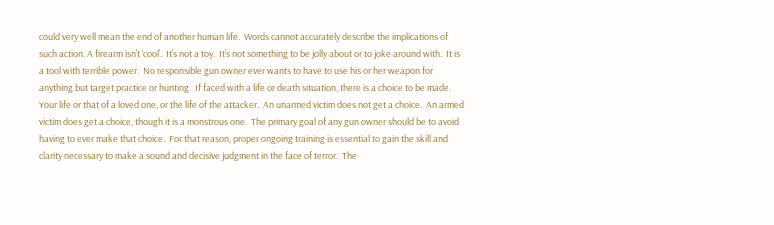could very well mean the end of another human life.  Words cannot accurately describe the implications of such action. A firearm isn’t ‘cool’.  It’s not a toy.  It’s not something to be jolly about or to joke around with.  It is a tool with terrible power.  No responsible gun owner ever wants to have to use his or her weapon for anything but target practice or hunting.  If faced with a life or death situation, there is a choice to be made.  Your life or that of a loved one, or the life of the attacker.  An unarmed victim does not get a choice.  An armed victim does get a choice, though it is a monstrous one.  The primary goal of any gun owner should be to avoid having to ever make that choice.  For that reason, proper ongoing training is essential to gain the skill and clarity necessary to make a sound and decisive judgment in the face of terror.  The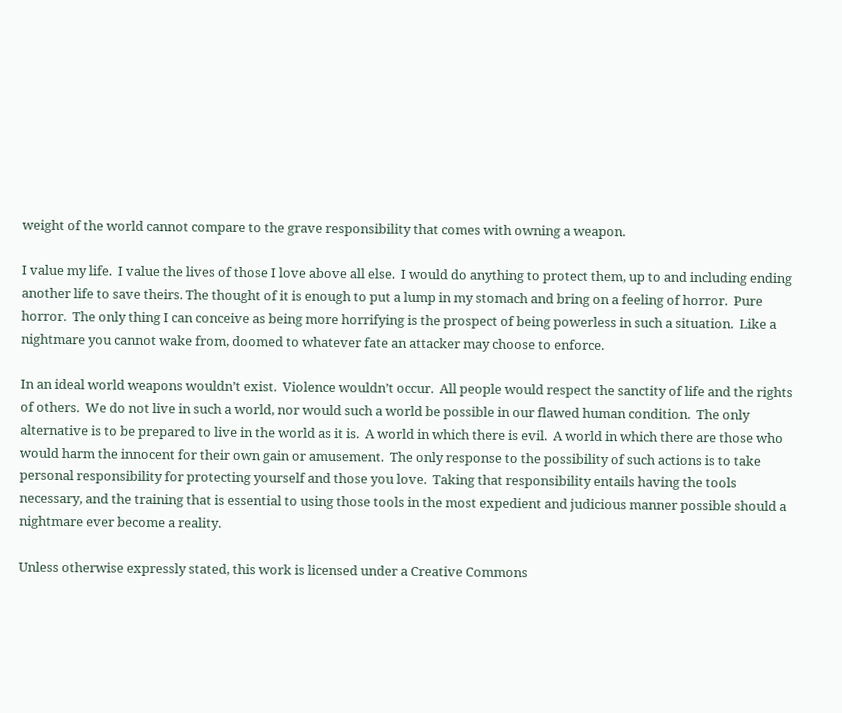weight of the world cannot compare to the grave responsibility that comes with owning a weapon.

I value my life.  I value the lives of those I love above all else.  I would do anything to protect them, up to and including ending another life to save theirs. The thought of it is enough to put a lump in my stomach and bring on a feeling of horror.  Pure horror.  The only thing I can conceive as being more horrifying is the prospect of being powerless in such a situation.  Like a nightmare you cannot wake from, doomed to whatever fate an attacker may choose to enforce.

In an ideal world weapons wouldn’t exist.  Violence wouldn’t occur.  All people would respect the sanctity of life and the rights of others.  We do not live in such a world, nor would such a world be possible in our flawed human condition.  The only alternative is to be prepared to live in the world as it is.  A world in which there is evil.  A world in which there are those who would harm the innocent for their own gain or amusement.  The only response to the possibility of such actions is to take personal responsibility for protecting yourself and those you love.  Taking that responsibility entails having the tools necessary, and the training that is essential to using those tools in the most expedient and judicious manner possible should a nightmare ever become a reality.

Unless otherwise expressly stated, this work is licensed under a Creative Commons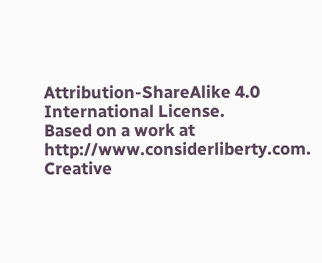Attribution-ShareAlike 4.0 International License.
Based on a work at http://www.considerliberty.com.
Creative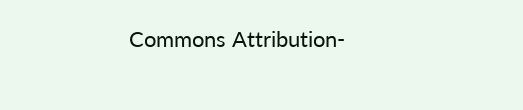Commons Attribution-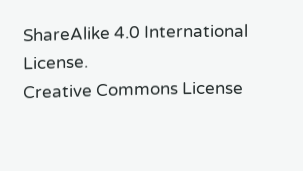ShareAlike 4.0 International License.
Creative Commons License